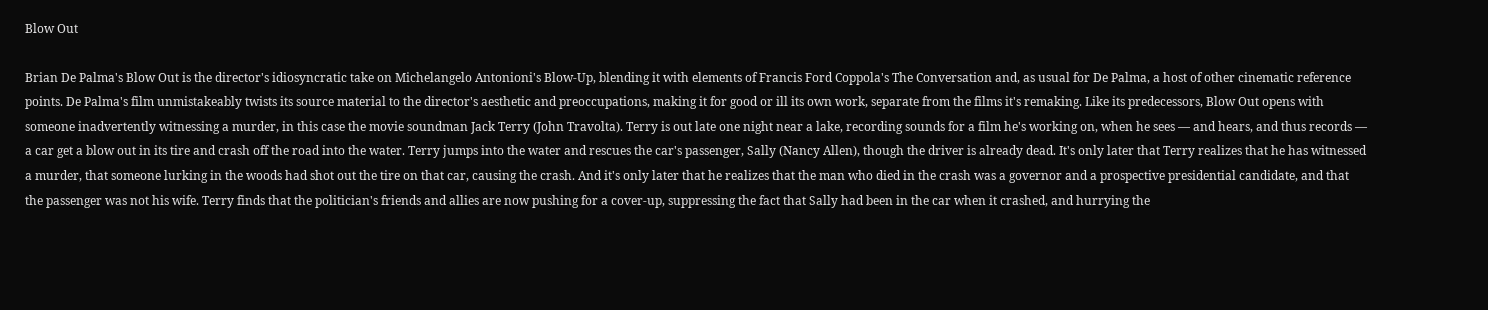Blow Out

Brian De Palma's Blow Out is the director's idiosyncratic take on Michelangelo Antonioni's Blow-Up, blending it with elements of Francis Ford Coppola's The Conversation and, as usual for De Palma, a host of other cinematic reference points. De Palma's film unmistakeably twists its source material to the director's aesthetic and preoccupations, making it for good or ill its own work, separate from the films it's remaking. Like its predecessors, Blow Out opens with someone inadvertently witnessing a murder, in this case the movie soundman Jack Terry (John Travolta). Terry is out late one night near a lake, recording sounds for a film he's working on, when he sees — and hears, and thus records — a car get a blow out in its tire and crash off the road into the water. Terry jumps into the water and rescues the car's passenger, Sally (Nancy Allen), though the driver is already dead. It's only later that Terry realizes that he has witnessed a murder, that someone lurking in the woods had shot out the tire on that car, causing the crash. And it's only later that he realizes that the man who died in the crash was a governor and a prospective presidential candidate, and that the passenger was not his wife. Terry finds that the politician's friends and allies are now pushing for a cover-up, suppressing the fact that Sally had been in the car when it crashed, and hurrying the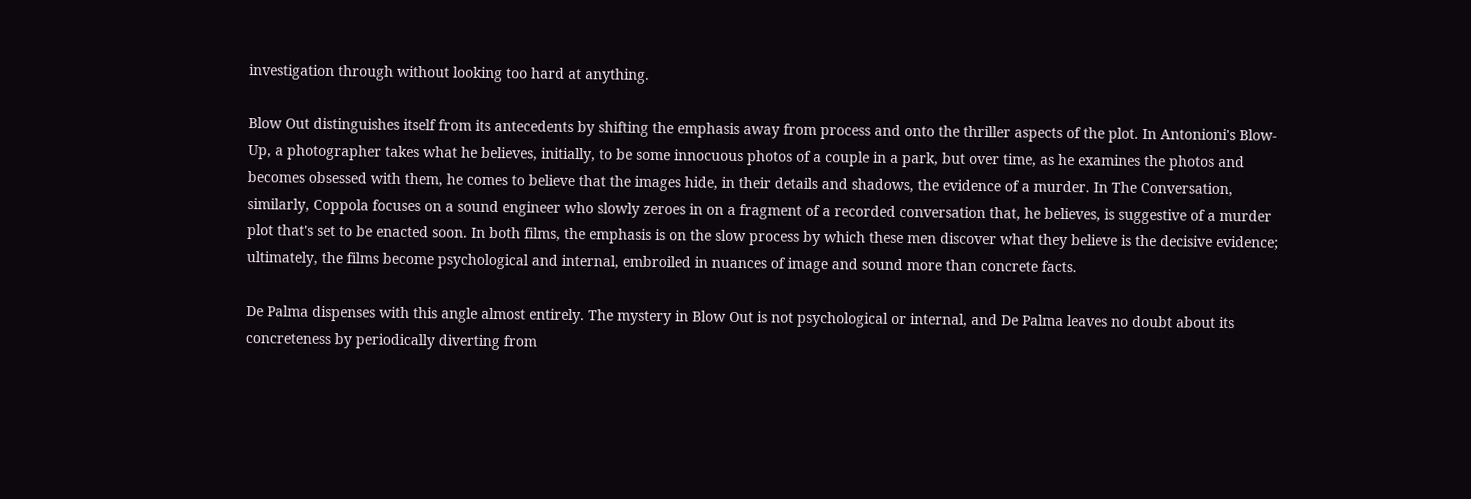investigation through without looking too hard at anything.

Blow Out distinguishes itself from its antecedents by shifting the emphasis away from process and onto the thriller aspects of the plot. In Antonioni's Blow-Up, a photographer takes what he believes, initially, to be some innocuous photos of a couple in a park, but over time, as he examines the photos and becomes obsessed with them, he comes to believe that the images hide, in their details and shadows, the evidence of a murder. In The Conversation, similarly, Coppola focuses on a sound engineer who slowly zeroes in on a fragment of a recorded conversation that, he believes, is suggestive of a murder plot that's set to be enacted soon. In both films, the emphasis is on the slow process by which these men discover what they believe is the decisive evidence; ultimately, the films become psychological and internal, embroiled in nuances of image and sound more than concrete facts.

De Palma dispenses with this angle almost entirely. The mystery in Blow Out is not psychological or internal, and De Palma leaves no doubt about its concreteness by periodically diverting from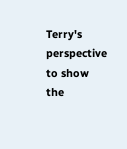Terry's perspective to show the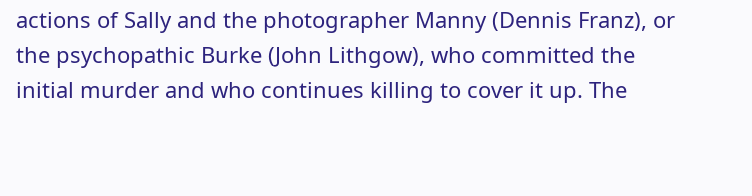actions of Sally and the photographer Manny (Dennis Franz), or the psychopathic Burke (John Lithgow), who committed the initial murder and who continues killing to cover it up. The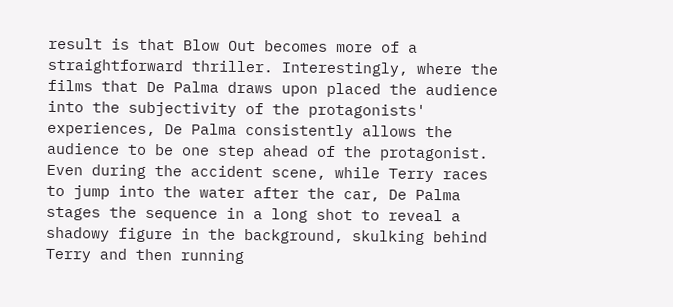result is that Blow Out becomes more of a straightforward thriller. Interestingly, where the films that De Palma draws upon placed the audience into the subjectivity of the protagonists' experiences, De Palma consistently allows the audience to be one step ahead of the protagonist. Even during the accident scene, while Terry races to jump into the water after the car, De Palma stages the sequence in a long shot to reveal a shadowy figure in the background, skulking behind Terry and then running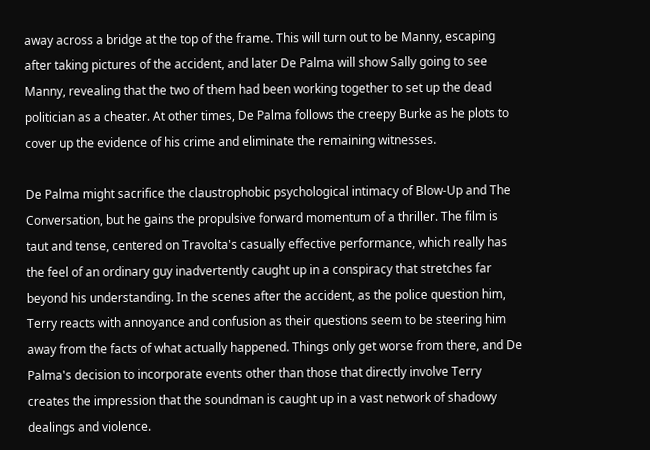away across a bridge at the top of the frame. This will turn out to be Manny, escaping after taking pictures of the accident, and later De Palma will show Sally going to see Manny, revealing that the two of them had been working together to set up the dead politician as a cheater. At other times, De Palma follows the creepy Burke as he plots to cover up the evidence of his crime and eliminate the remaining witnesses.

De Palma might sacrifice the claustrophobic psychological intimacy of Blow-Up and The Conversation, but he gains the propulsive forward momentum of a thriller. The film is taut and tense, centered on Travolta's casually effective performance, which really has the feel of an ordinary guy inadvertently caught up in a conspiracy that stretches far beyond his understanding. In the scenes after the accident, as the police question him, Terry reacts with annoyance and confusion as their questions seem to be steering him away from the facts of what actually happened. Things only get worse from there, and De Palma's decision to incorporate events other than those that directly involve Terry creates the impression that the soundman is caught up in a vast network of shadowy dealings and violence.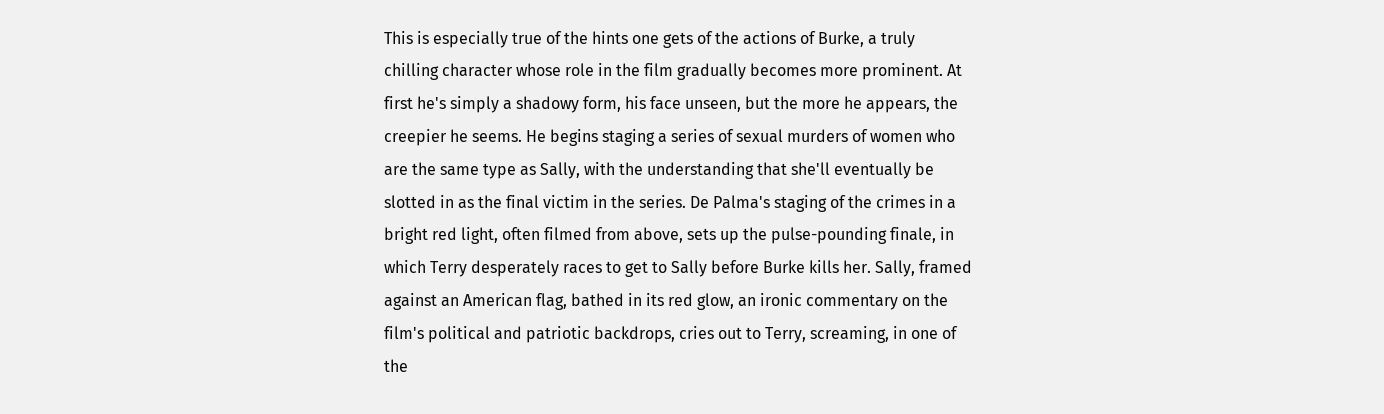This is especially true of the hints one gets of the actions of Burke, a truly chilling character whose role in the film gradually becomes more prominent. At first he's simply a shadowy form, his face unseen, but the more he appears, the creepier he seems. He begins staging a series of sexual murders of women who are the same type as Sally, with the understanding that she'll eventually be slotted in as the final victim in the series. De Palma's staging of the crimes in a bright red light, often filmed from above, sets up the pulse-pounding finale, in which Terry desperately races to get to Sally before Burke kills her. Sally, framed against an American flag, bathed in its red glow, an ironic commentary on the film's political and patriotic backdrops, cries out to Terry, screaming, in one of the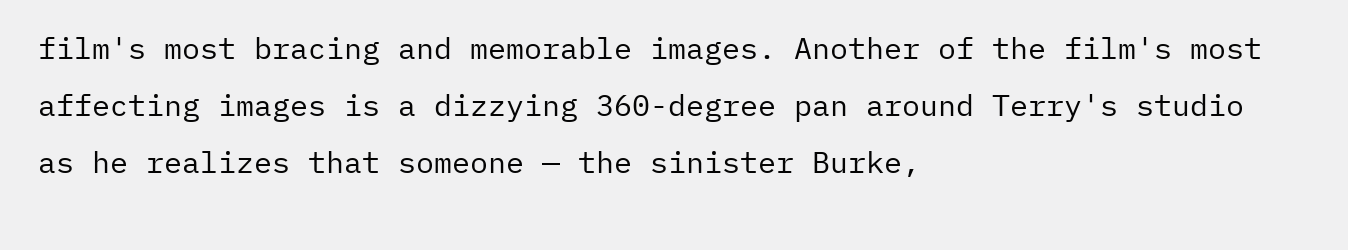film's most bracing and memorable images. Another of the film's most affecting images is a dizzying 360-degree pan around Terry's studio as he realizes that someone — the sinister Burke,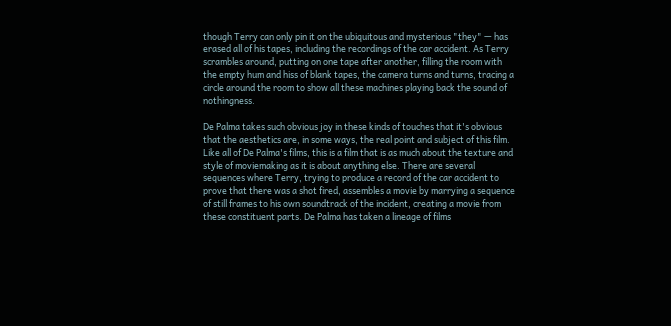though Terry can only pin it on the ubiquitous and mysterious "they" — has erased all of his tapes, including the recordings of the car accident. As Terry scrambles around, putting on one tape after another, filling the room with the empty hum and hiss of blank tapes, the camera turns and turns, tracing a circle around the room to show all these machines playing back the sound of nothingness.

De Palma takes such obvious joy in these kinds of touches that it's obvious that the aesthetics are, in some ways, the real point and subject of this film. Like all of De Palma's films, this is a film that is as much about the texture and style of moviemaking as it is about anything else. There are several sequences where Terry, trying to produce a record of the car accident to prove that there was a shot fired, assembles a movie by marrying a sequence of still frames to his own soundtrack of the incident, creating a movie from these constituent parts. De Palma has taken a lineage of films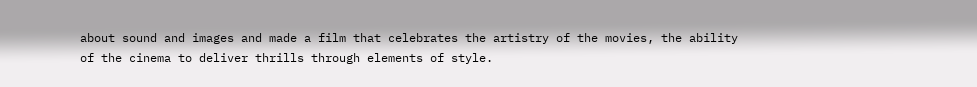about sound and images and made a film that celebrates the artistry of the movies, the ability of the cinema to deliver thrills through elements of style.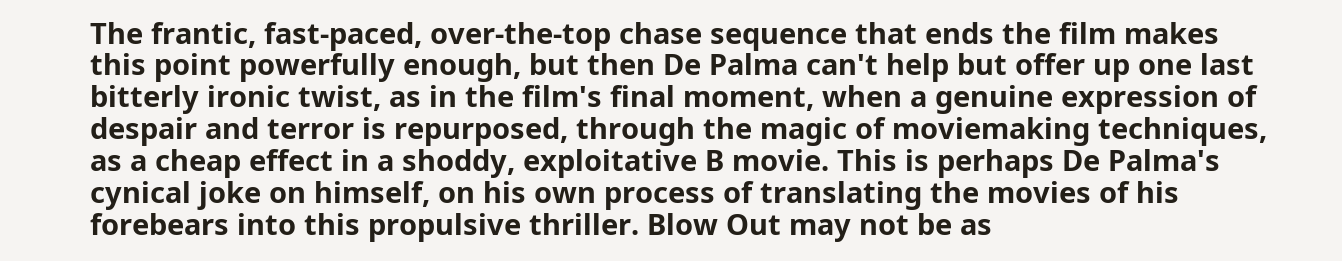The frantic, fast-paced, over-the-top chase sequence that ends the film makes this point powerfully enough, but then De Palma can't help but offer up one last bitterly ironic twist, as in the film's final moment, when a genuine expression of despair and terror is repurposed, through the magic of moviemaking techniques, as a cheap effect in a shoddy, exploitative B movie. This is perhaps De Palma's cynical joke on himself, on his own process of translating the movies of his forebears into this propulsive thriller. Blow Out may not be as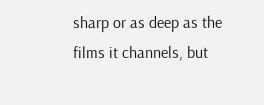sharp or as deep as the films it channels, but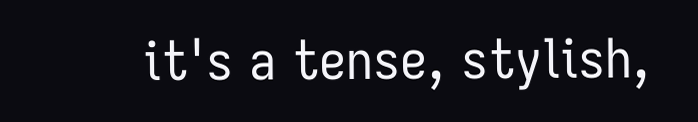it's a tense, stylish,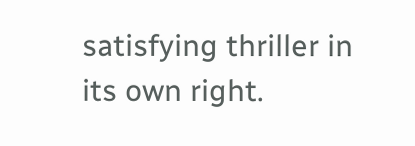satisfying thriller in its own right.